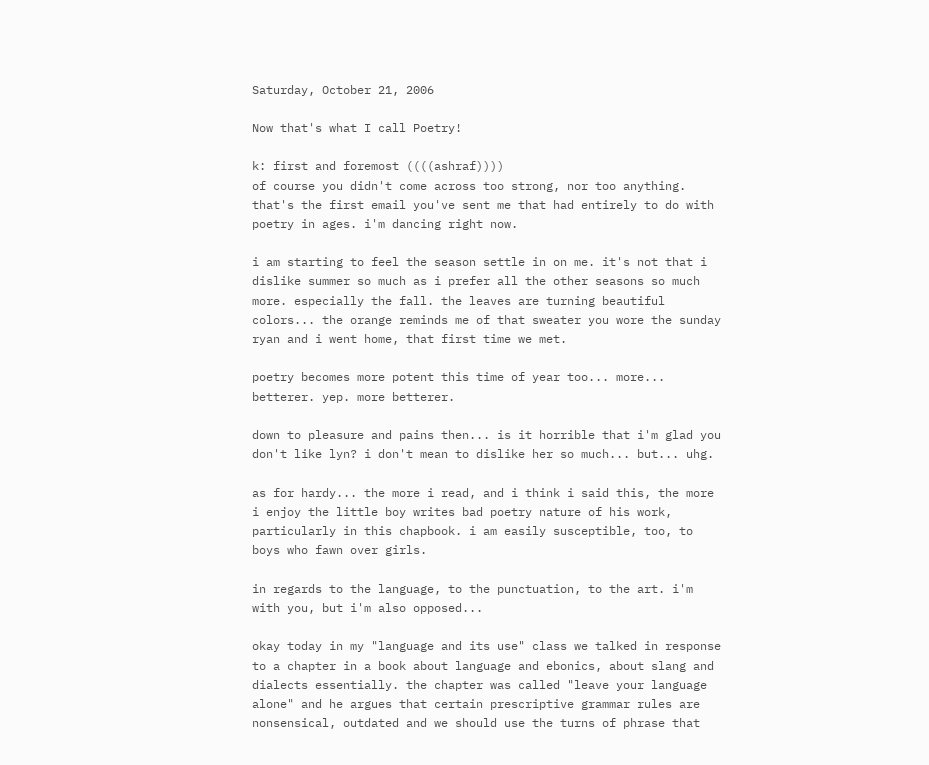Saturday, October 21, 2006

Now that's what I call Poetry!

k: first and foremost ((((ashraf))))
of course you didn't come across too strong, nor too anything. that's the first email you've sent me that had entirely to do with poetry in ages. i'm dancing right now.

i am starting to feel the season settle in on me. it's not that i dislike summer so much as i prefer all the other seasons so much more. especially the fall. the leaves are turning beautiful colors... the orange reminds me of that sweater you wore the sunday ryan and i went home, that first time we met.

poetry becomes more potent this time of year too... more... betterer. yep. more betterer.

down to pleasure and pains then... is it horrible that i'm glad you don't like lyn? i don't mean to dislike her so much... but... uhg.

as for hardy... the more i read, and i think i said this, the more i enjoy the little boy writes bad poetry nature of his work, particularly in this chapbook. i am easily susceptible, too, to boys who fawn over girls.

in regards to the language, to the punctuation, to the art. i'm with you, but i'm also opposed...

okay today in my "language and its use" class we talked in response to a chapter in a book about language and ebonics, about slang and dialects essentially. the chapter was called "leave your language alone" and he argues that certain prescriptive grammar rules are nonsensical, outdated and we should use the turns of phrase that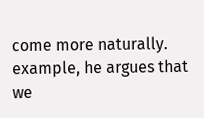come more naturally. example, he argues that we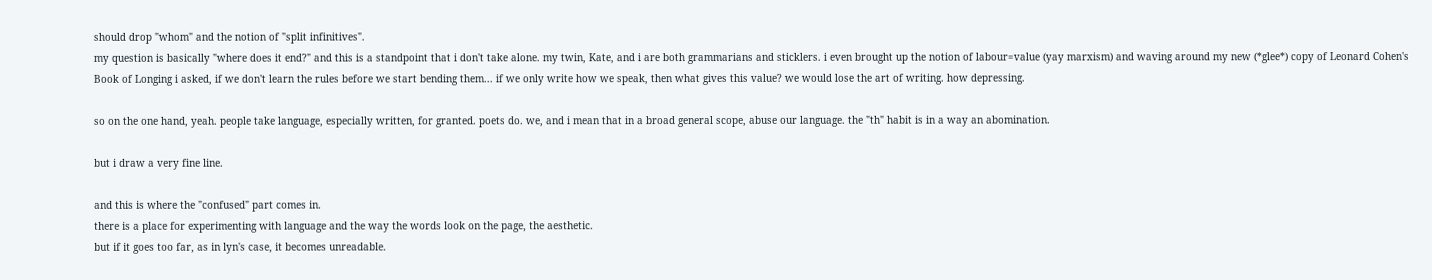should drop "whom" and the notion of "split infinitives".
my question is basically "where does it end?" and this is a standpoint that i don't take alone. my twin, Kate, and i are both grammarians and sticklers. i even brought up the notion of labour=value (yay marxism) and waving around my new (*glee*) copy of Leonard Cohen's Book of Longing i asked, if we don't learn the rules before we start bending them... if we only write how we speak, then what gives this value? we would lose the art of writing. how depressing.

so on the one hand, yeah. people take language, especially written, for granted. poets do. we, and i mean that in a broad general scope, abuse our language. the "th" habit is in a way an abomination.

but i draw a very fine line.

and this is where the "confused" part comes in.
there is a place for experimenting with language and the way the words look on the page, the aesthetic.
but if it goes too far, as in lyn's case, it becomes unreadable.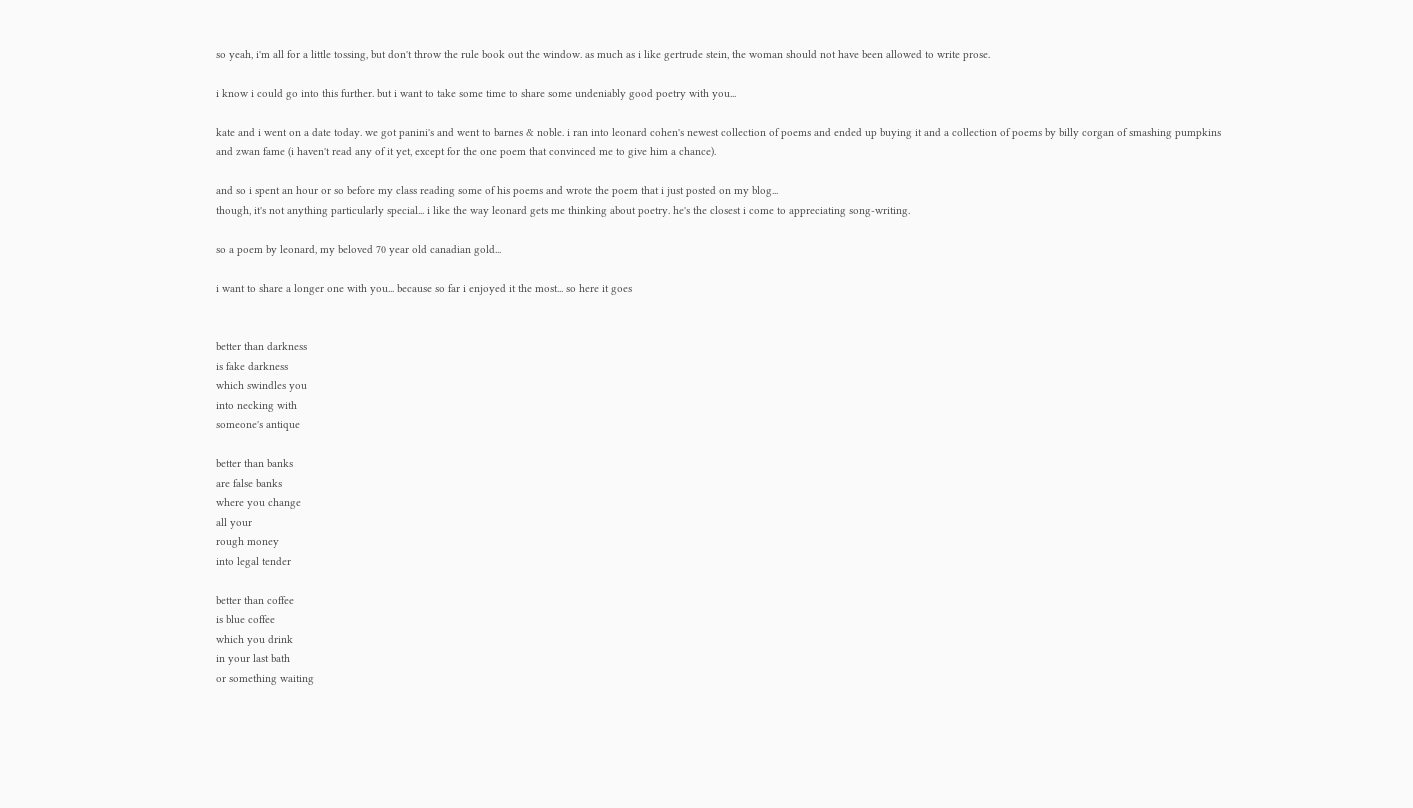so yeah, i'm all for a little tossing, but don't throw the rule book out the window. as much as i like gertrude stein, the woman should not have been allowed to write prose.

i know i could go into this further. but i want to take some time to share some undeniably good poetry with you...

kate and i went on a date today. we got panini's and went to barnes & noble. i ran into leonard cohen's newest collection of poems and ended up buying it and a collection of poems by billy corgan of smashing pumpkins and zwan fame (i haven't read any of it yet, except for the one poem that convinced me to give him a chance).

and so i spent an hour or so before my class reading some of his poems and wrote the poem that i just posted on my blog...
though, it's not anything particularly special... i like the way leonard gets me thinking about poetry. he's the closest i come to appreciating song-writing.

so a poem by leonard, my beloved 70 year old canadian gold...

i want to share a longer one with you... because so far i enjoyed it the most... so here it goes


better than darkness
is fake darkness
which swindles you
into necking with
someone's antique

better than banks
are false banks
where you change
all your
rough money
into legal tender

better than coffee
is blue coffee
which you drink
in your last bath
or something waiting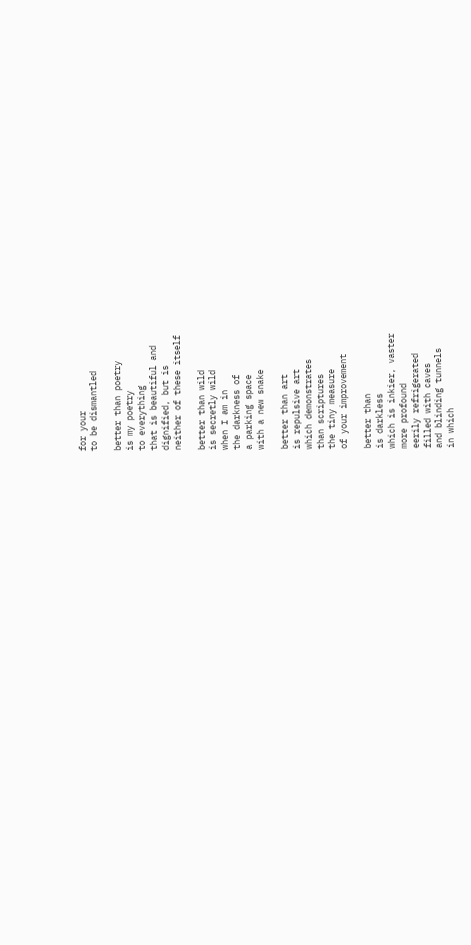for your
to be dismantled

better than poetry
is my poetry
to everything
that is beautiful and
dignified, but is
neither of these itself

better than wild
is secretly wild
when I am in
the darkness of
a parking space
with a new snake

better than art
is repulsive art
which demonstrates
than scriptures
the tiny measure
of your improvement

better than
is darkless
which is inkier, vaster
more profound
eerily refrigerated
filled with caves
and blinding tunnels
in which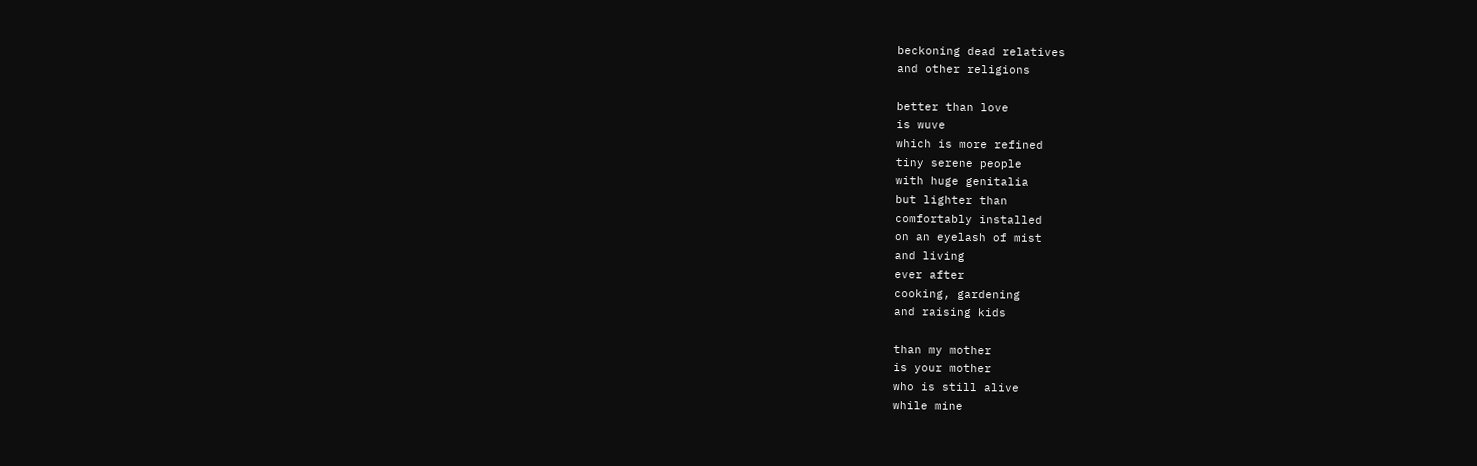beckoning dead relatives
and other religions

better than love
is wuve
which is more refined
tiny serene people
with huge genitalia
but lighter than
comfortably installed
on an eyelash of mist
and living
ever after
cooking, gardening
and raising kids

than my mother
is your mother
who is still alive
while mine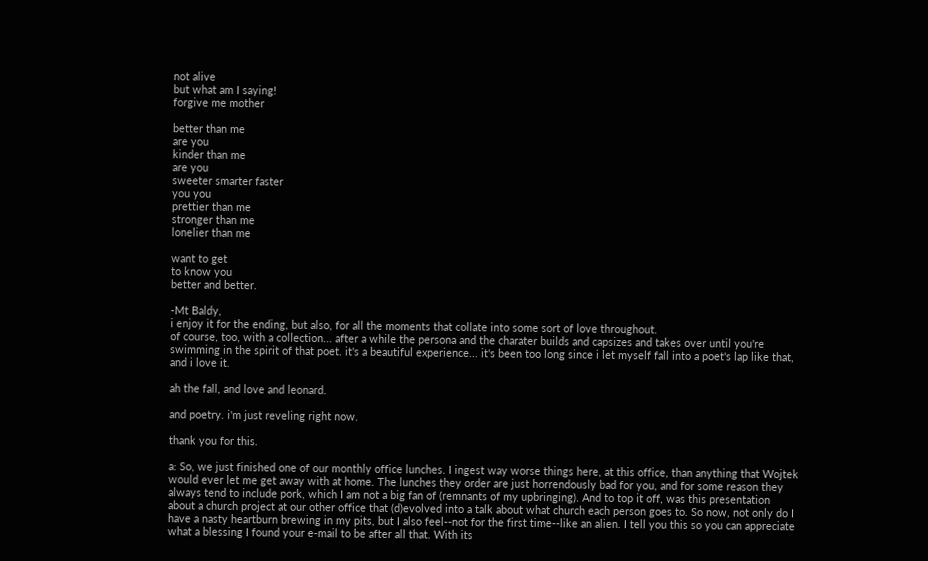not alive
but what am I saying!
forgive me mother

better than me
are you
kinder than me
are you
sweeter smarter faster
you you
prettier than me
stronger than me
lonelier than me

want to get
to know you
better and better.

-Mt Baldy,
i enjoy it for the ending, but also, for all the moments that collate into some sort of love throughout.
of course, too, with a collection... after a while the persona and the charater builds and capsizes and takes over until you're swimming in the spirit of that poet. it's a beautiful experience... it's been too long since i let myself fall into a poet's lap like that, and i love it.

ah the fall, and love and leonard.

and poetry. i'm just reveling right now.

thank you for this.

a: So, we just finished one of our monthly office lunches. I ingest way worse things here, at this office, than anything that Wojtek would ever let me get away with at home. The lunches they order are just horrendously bad for you, and for some reason they always tend to include pork, which I am not a big fan of (remnants of my upbringing). And to top it off, was this presentation about a church project at our other office that (d)evolved into a talk about what church each person goes to. So now, not only do I have a nasty heartburn brewing in my pits, but I also feel--not for the first time--like an alien. I tell you this so you can appreciate what a blessing I found your e-mail to be after all that. With its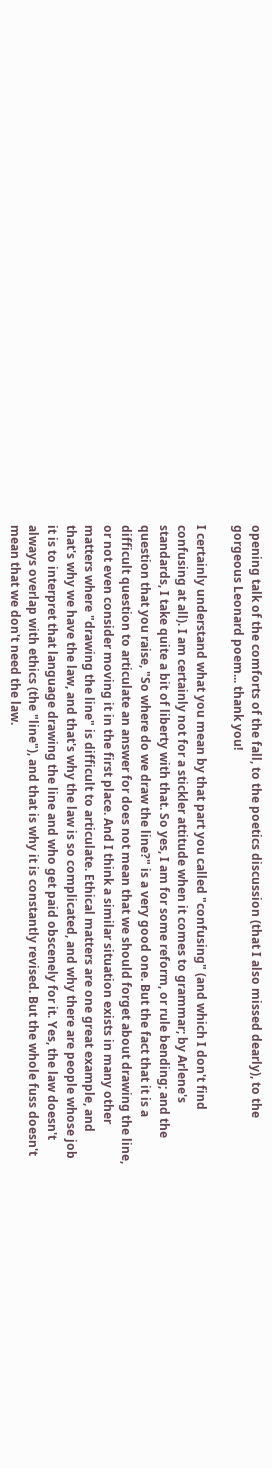opening talk of the comforts of the fall, to the poetics discussion (that I also missed dearly), to the gorgeous Leonard poem... thank you!

I certainly understand what you mean by that part you called "confusing" (and which I don't find confusing at all). I am certainly not for a stickler attitude when it comes to grammar; by Arlene's standards, I take quite a bit of liberty with that. So yes, I am for some reform, or rule bending; and the question that you raise, "So where do we draw the line?" is a very good one. But the fact that it is a difficult question to articulate an answer for does not mean that we should forget about drawing the line, or not even consider moving it in the first place. And I think a similar situation exists in many other matters where "drawing the line" is difficult to articulate. Ethical matters are one great example, and that's why we have the law, and that's why the law is so complicated, and why there are people whose job it is to interpret that language drawing the line and who get paid obscenely for it. Yes, the law doesn't always overlap with ethics (the "line"), and that is why it is constantly revised. But the whole fuss doesn't mean that we don't need the law.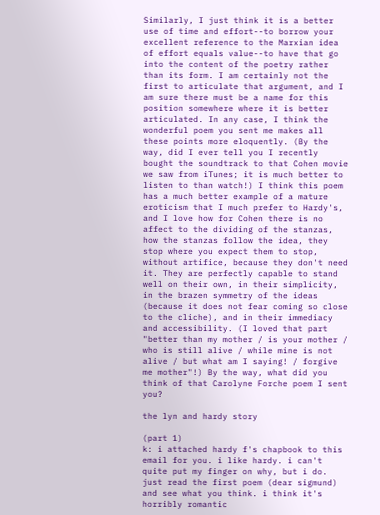Similarly, I just think it is a better use of time and effort--to borrow your excellent reference to the Marxian idea of effort equals value--to have that go into the content of the poetry rather than its form. I am certainly not the first to articulate that argument, and I am sure there must be a name for this position somewhere where it is better articulated. In any case, I think the wonderful poem you sent me makes all these points more eloquently. (By the way, did I ever tell you I recently bought the soundtrack to that Cohen movie we saw from iTunes; it is much better to listen to than watch!) I think this poem has a much better example of a mature eroticism that I much prefer to Hardy's, and I love how for Cohen there is no affect to the dividing of the stanzas, how the stanzas follow the idea, they stop where you expect them to stop, without artifice, because they don't need it. They are perfectly capable to stand well on their own, in their simplicity, in the brazen symmetry of the ideas (because it does not fear coming so close to the cliche), and in their immediacy and accessibility. (I loved that part "better than my mother / is your mother / who is still alive / while mine is not alive / but what am I saying! / forgive me mother"!) By the way, what did you think of that Carolyne Forche poem I sent you?

the lyn and hardy story

(part 1)
k: i attached hardy f's chapbook to this email for you. i like hardy. i can't quite put my finger on why, but i do. just read the first poem (dear sigmund) and see what you think. i think it's horribly romantic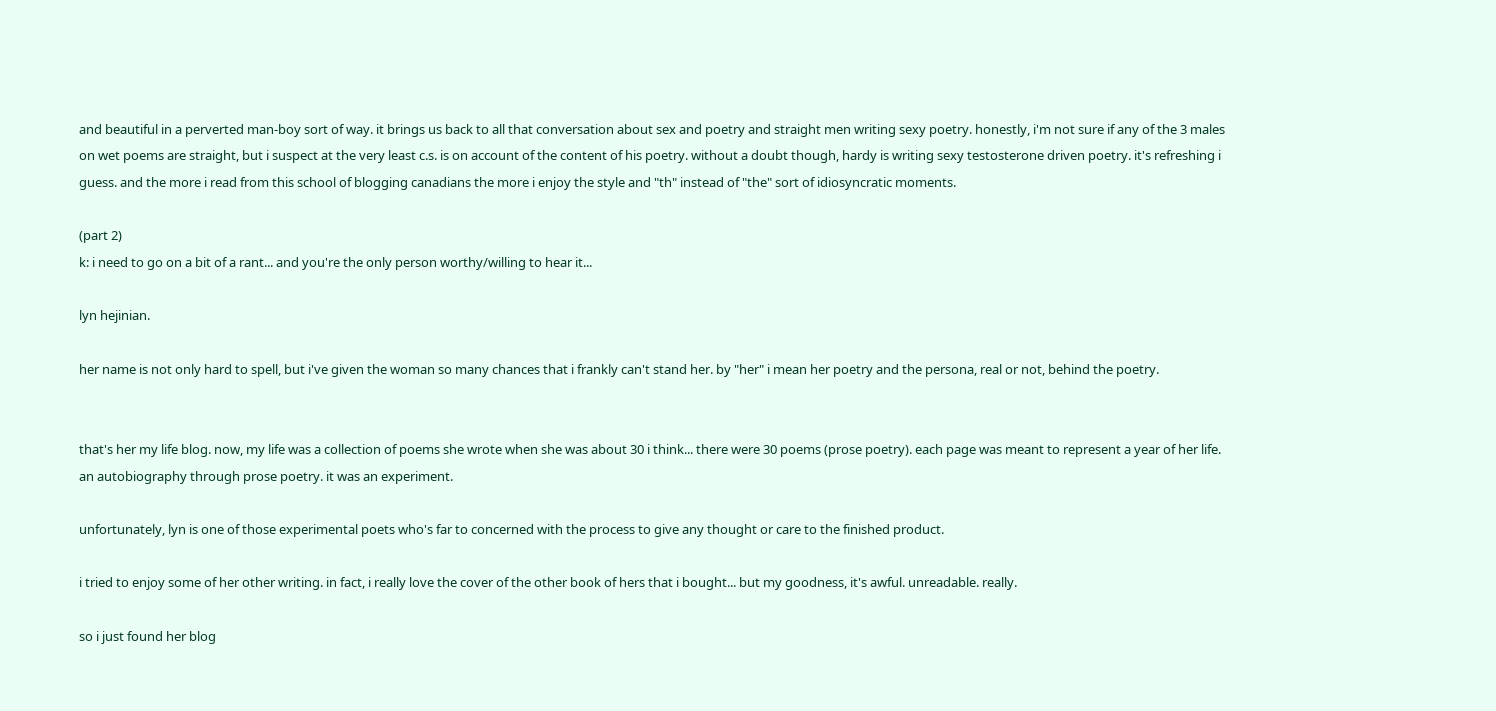and beautiful in a perverted man-boy sort of way. it brings us back to all that conversation about sex and poetry and straight men writing sexy poetry. honestly, i'm not sure if any of the 3 males on wet poems are straight, but i suspect at the very least c.s. is on account of the content of his poetry. without a doubt though, hardy is writing sexy testosterone driven poetry. it's refreshing i guess. and the more i read from this school of blogging canadians the more i enjoy the style and "th" instead of "the" sort of idiosyncratic moments.

(part 2)
k: i need to go on a bit of a rant... and you're the only person worthy/willing to hear it...

lyn hejinian.

her name is not only hard to spell, but i've given the woman so many chances that i frankly can't stand her. by "her" i mean her poetry and the persona, real or not, behind the poetry.


that's her my life blog. now, my life was a collection of poems she wrote when she was about 30 i think... there were 30 poems (prose poetry). each page was meant to represent a year of her life. an autobiography through prose poetry. it was an experiment.

unfortunately, lyn is one of those experimental poets who's far to concerned with the process to give any thought or care to the finished product.

i tried to enjoy some of her other writing. in fact, i really love the cover of the other book of hers that i bought... but my goodness, it's awful. unreadable. really.

so i just found her blog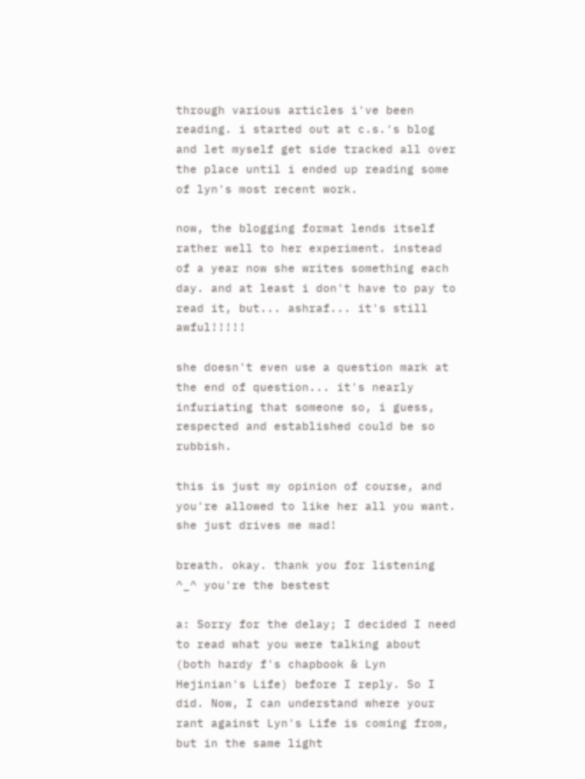through various articles i've been reading. i started out at c.s.'s blog and let myself get side tracked all over the place until i ended up reading some of lyn's most recent work.

now, the blogging format lends itself rather well to her experiment. instead of a year now she writes something each day. and at least i don't have to pay to read it, but... ashraf... it's still awful!!!!!

she doesn't even use a question mark at the end of question... it's nearly infuriating that someone so, i guess, respected and established could be so rubbish.

this is just my opinion of course, and you're allowed to like her all you want. she just drives me mad!

breath. okay. thank you for listening ^_^ you're the bestest

a: Sorry for the delay; I decided I need to read what you were talking about (both hardy f's chapbook & Lyn Hejinian's Life) before I reply. So I did. Now, I can understand where your rant against Lyn's Life is coming from, but in the same light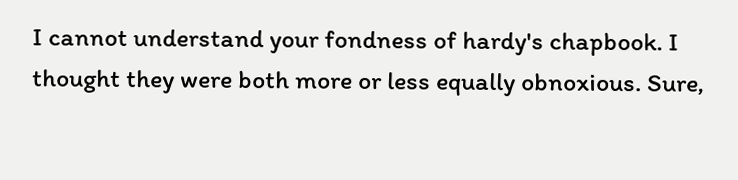I cannot understand your fondness of hardy's chapbook. I thought they were both more or less equally obnoxious. Sure,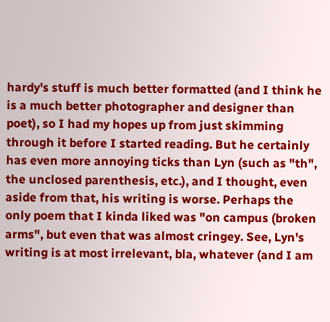hardy's stuff is much better formatted (and I think he is a much better photographer and designer than poet), so I had my hopes up from just skimming through it before I started reading. But he certainly has even more annoying ticks than Lyn (such as "th", the unclosed parenthesis, etc.), and I thought, even aside from that, his writing is worse. Perhaps the only poem that I kinda liked was "on campus (broken arms", but even that was almost cringey. See, Lyn's writing is at most irrelevant, bla, whatever (and I am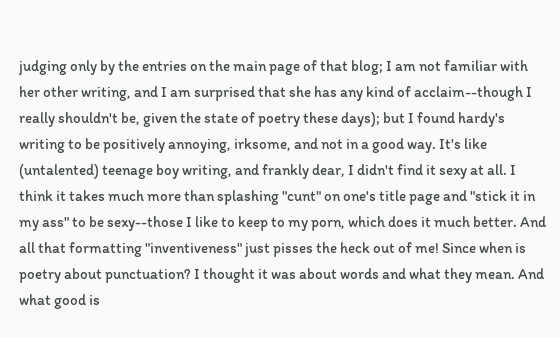judging only by the entries on the main page of that blog; I am not familiar with her other writing, and I am surprised that she has any kind of acclaim--though I really shouldn't be, given the state of poetry these days); but I found hardy's writing to be positively annoying, irksome, and not in a good way. It's like (untalented) teenage boy writing, and frankly dear, I didn't find it sexy at all. I think it takes much more than splashing "cunt" on one's title page and "stick it in my ass" to be sexy--those I like to keep to my porn, which does it much better. And all that formatting "inventiveness" just pisses the heck out of me! Since when is poetry about punctuation? I thought it was about words and what they mean. And what good is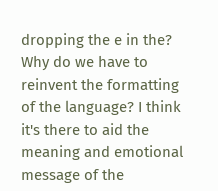dropping the e in the? Why do we have to reinvent the formatting of the language? I think it's there to aid the meaning and emotional message of the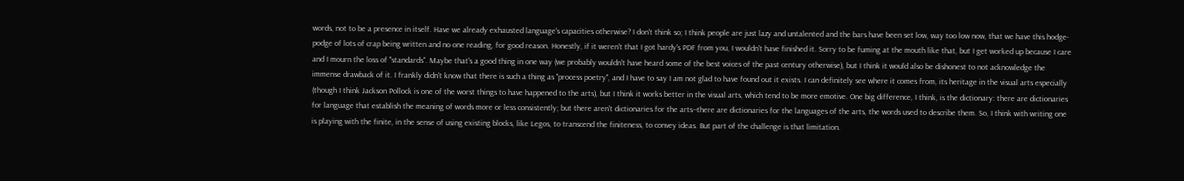words, not to be a presence in itself. Have we already exhausted language's capacities otherwise? I don't think so; I think people are just lazy and untalented and the bars have been set low, way too low now, that we have this hodge-podge of lots of crap being written and no one reading, for good reason. Honestly, if it weren't that I got hardy's PDF from you, I wouldn't have finished it. Sorry to be fuming at the mouth like that, but I get worked up because I care and I mourn the loss of "standards". Maybe that's a good thing in one way (we probably wouldn't have heard some of the best voices of the past century otherwise), but I think it would also be dishonest to not acknowledge the immense drawback of it. I frankly didn't know that there is such a thing as "process poetry", and I have to say I am not glad to have found out it exists. I can definitely see where it comes from, its heritage in the visual arts especially (though I think Jackson Pollock is one of the worst things to have happened to the arts), but I think it works better in the visual arts, which tend to be more emotive. One big difference, I think, is the dictionary: there are dictionaries for language that establish the meaning of words more or less consistently; but there aren't dictionaries for the arts--there are dictionaries for the languages of the arts, the words used to describe them. So, I think with writing one is playing with the finite, in the sense of using existing blocks, like Legos, to transcend the finiteness, to convey ideas. But part of the challenge is that limitation.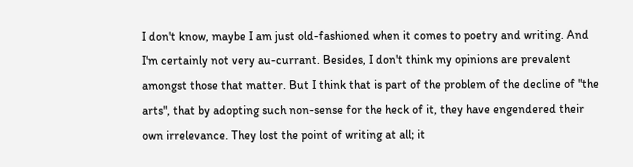I don't know, maybe I am just old-fashioned when it comes to poetry and writing. And I'm certainly not very au-currant. Besides, I don't think my opinions are prevalent amongst those that matter. But I think that is part of the problem of the decline of "the arts", that by adopting such non-sense for the heck of it, they have engendered their own irrelevance. They lost the point of writing at all; it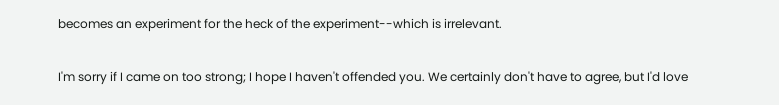becomes an experiment for the heck of the experiment--which is irrelevant.

I'm sorry if I came on too strong; I hope I haven't offended you. We certainly don't have to agree, but I'd love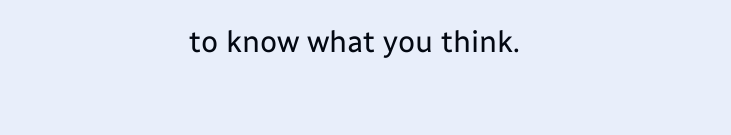to know what you think.